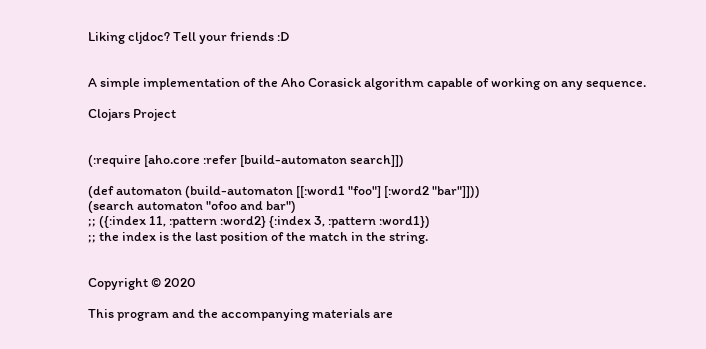Liking cljdoc? Tell your friends :D


A simple implementation of the Aho Corasick algorithm capable of working on any sequence.

Clojars Project


(:require [aho.core :refer [build-automaton search]])

(def automaton (build-automaton [[:word1 "foo"] [:word2 "bar"]]))
(search automaton "ofoo and bar")
;; ({:index 11, :pattern :word2} {:index 3, :pattern :word1})
;; the index is the last position of the match in the string.


Copyright © 2020

This program and the accompanying materials are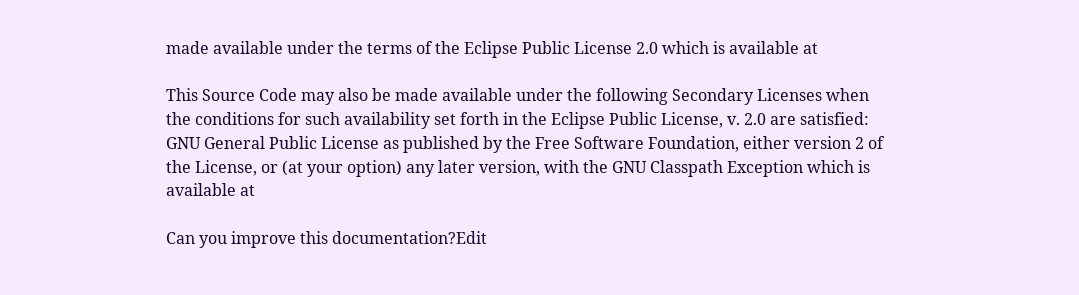made available under the terms of the Eclipse Public License 2.0 which is available at

This Source Code may also be made available under the following Secondary Licenses when the conditions for such availability set forth in the Eclipse Public License, v. 2.0 are satisfied: GNU General Public License as published by the Free Software Foundation, either version 2 of the License, or (at your option) any later version, with the GNU Classpath Exception which is available at

Can you improve this documentation?Edit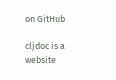on GitHub

cljdoc is a website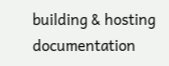building & hosting documentation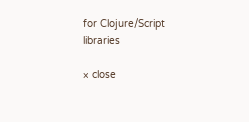for Clojure/Script libraries

× close